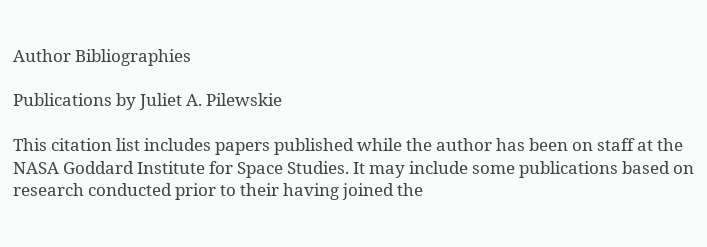Author Bibliographies

Publications by Juliet A. Pilewskie

This citation list includes papers published while the author has been on staff at the NASA Goddard Institute for Space Studies. It may include some publications based on research conducted prior to their having joined the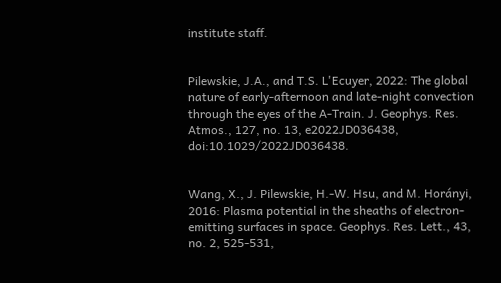institute staff.


Pilewskie, J.A., and T.S. L'Ecuyer, 2022: The global nature of early-afternoon and late-night convection through the eyes of the A-Train. J. Geophys. Res. Atmos., 127, no. 13, e2022JD036438, doi:10.1029/2022JD036438.


Wang, X., J. Pilewskie, H.-W. Hsu, and M. Horányi, 2016: Plasma potential in the sheaths of electron-emitting surfaces in space. Geophys. Res. Lett., 43, no. 2, 525-531,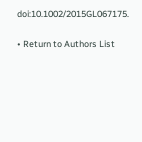doi:10.1002/2015GL067175.

• Return to Authors List